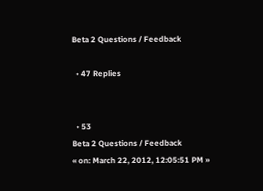Beta 2 Questions / Feedback

  • 47 Replies


  • 53
Beta 2 Questions / Feedback
« on: March 22, 2012, 12:05:51 PM »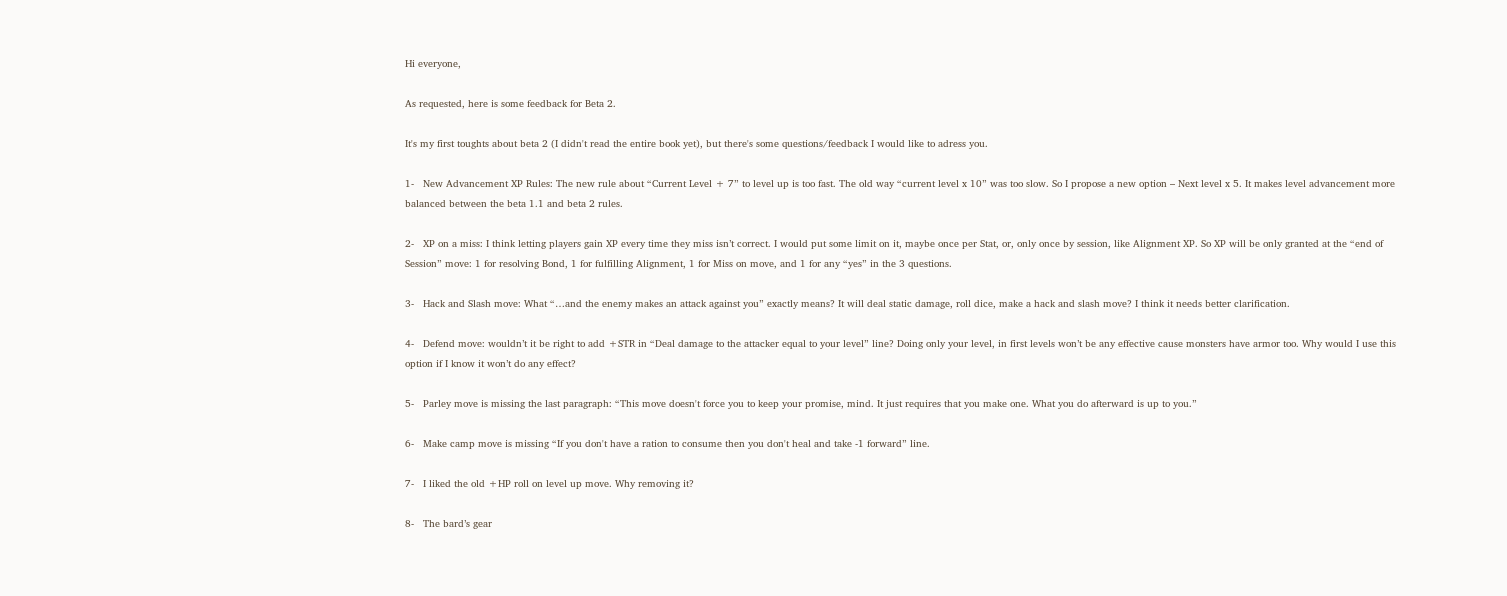Hi everyone,

As requested, here is some feedback for Beta 2.

It's my first toughts about beta 2 (I didn't read the entire book yet), but there's some questions/feedback I would like to adress you.

1-   New Advancement XP Rules: The new rule about “Current Level + 7” to level up is too fast. The old way “current level x 10” was too slow. So I propose a new option – Next level x 5. It makes level advancement more balanced between the beta 1.1 and beta 2 rules.

2-   XP on a miss: I think letting players gain XP every time they miss isn’t correct. I would put some limit on it, maybe once per Stat, or, only once by session, like Alignment XP. So XP will be only granted at the “end of Session” move: 1 for resolving Bond, 1 for fulfilling Alignment, 1 for Miss on move, and 1 for any “yes” in the 3 questions.

3-   Hack and Slash move: What “…and the enemy makes an attack against you” exactly means? It will deal static damage, roll dice, make a hack and slash move? I think it needs better clarification.

4-   Defend move: wouldn’t it be right to add +STR in “Deal damage to the attacker equal to your level” line? Doing only your level, in first levels won’t be any effective cause monsters have armor too. Why would I use this option if I know it won’t do any effect?

5-   Parley move is missing the last paragraph: “This move doesn't force you to keep your promise, mind. It just requires that you make one. What you do afterward is up to you.”

6-   Make camp move is missing “If you don't have a ration to consume then you don't heal and take -1 forward” line.

7-   I liked the old +HP roll on level up move. Why removing it?

8-   The bard’s gear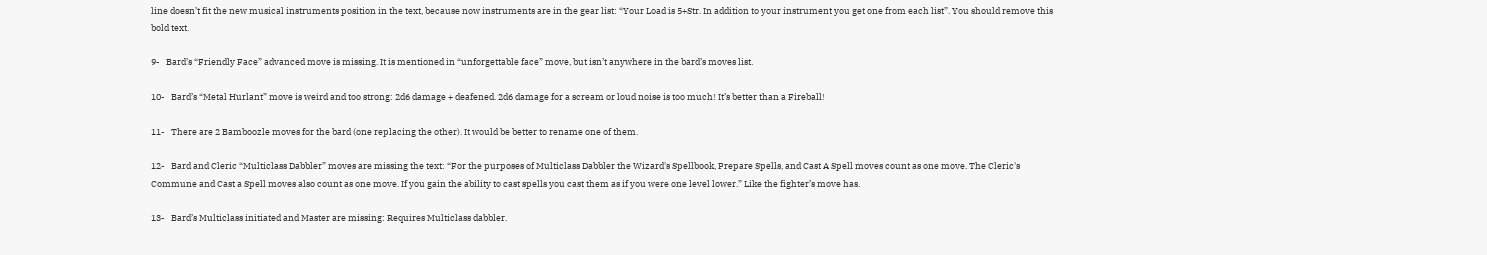line doesn’t fit the new musical instruments position in the text, because now instruments are in the gear list: “Your Load is 5+Str. In addition to your instrument you get one from each list”. You should remove this bold text.

9-   Bard’s “Friendly Face” advanced move is missing. It is mentioned in “unforgettable face” move, but isn’t anywhere in the bard’s moves list.

10-   Bard’s “Metal Hurlant” move is weird and too strong: 2d6 damage + deafened. 2d6 damage for a scream or loud noise is too much! It’s better than a Fireball!

11-   There are 2 Bamboozle moves for the bard (one replacing the other). It would be better to rename one of them.

12-   Bard and Cleric “Multiclass Dabbler” moves are missing the text: “For the purposes of Multiclass Dabbler the Wizard's Spellbook, Prepare Spells, and Cast A Spell moves count as one move. The Cleric's Commune and Cast a Spell moves also count as one move. If you gain the ability to cast spells you cast them as if you were one level lower.” Like the fighter’s move has.

13-   Bard’s Multiclass initiated and Master are missing: Requires Multiclass dabbler.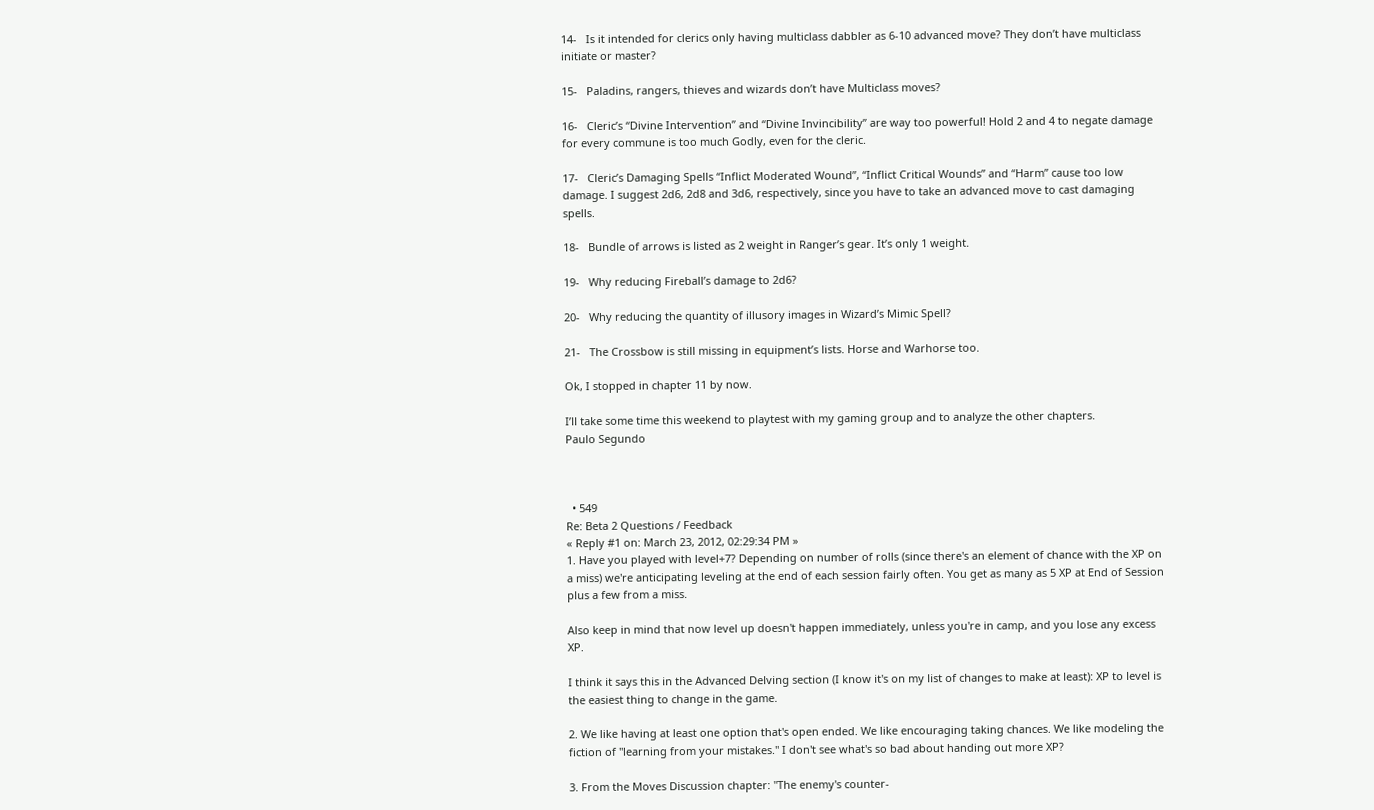14-   Is it intended for clerics only having multiclass dabbler as 6-10 advanced move? They don’t have multiclass initiate or master?

15-   Paladins, rangers, thieves and wizards don’t have Multiclass moves?

16-   Cleric’s “Divine Intervention” and “Divine Invincibility” are way too powerful! Hold 2 and 4 to negate damage for every commune is too much Godly, even for the cleric.

17-   Cleric’s Damaging Spells “Inflict Moderated Wound”, “Inflict Critical Wounds” and “Harm” cause too low damage. I suggest 2d6, 2d8 and 3d6, respectively, since you have to take an advanced move to cast damaging spells.

18-   Bundle of arrows is listed as 2 weight in Ranger’s gear. It’s only 1 weight.

19-   Why reducing Fireball’s damage to 2d6?

20-   Why reducing the quantity of illusory images in Wizard’s Mimic Spell?

21-   The Crossbow is still missing in equipment’s lists. Horse and Warhorse too.

Ok, I stopped in chapter 11 by now.

I’ll take some time this weekend to playtest with my gaming group and to analyze the other chapters.
Paulo Segundo



  • 549
Re: Beta 2 Questions / Feedback
« Reply #1 on: March 23, 2012, 02:29:34 PM »
1. Have you played with level+7? Depending on number of rolls (since there's an element of chance with the XP on a miss) we're anticipating leveling at the end of each session fairly often. You get as many as 5 XP at End of Session plus a few from a miss.

Also keep in mind that now level up doesn't happen immediately, unless you're in camp, and you lose any excess XP.

I think it says this in the Advanced Delving section (I know it's on my list of changes to make at least): XP to level is the easiest thing to change in the game.

2. We like having at least one option that's open ended. We like encouraging taking chances. We like modeling the fiction of "learning from your mistakes." I don't see what's so bad about handing out more XP?

3. From the Moves Discussion chapter: "The enemy's counter-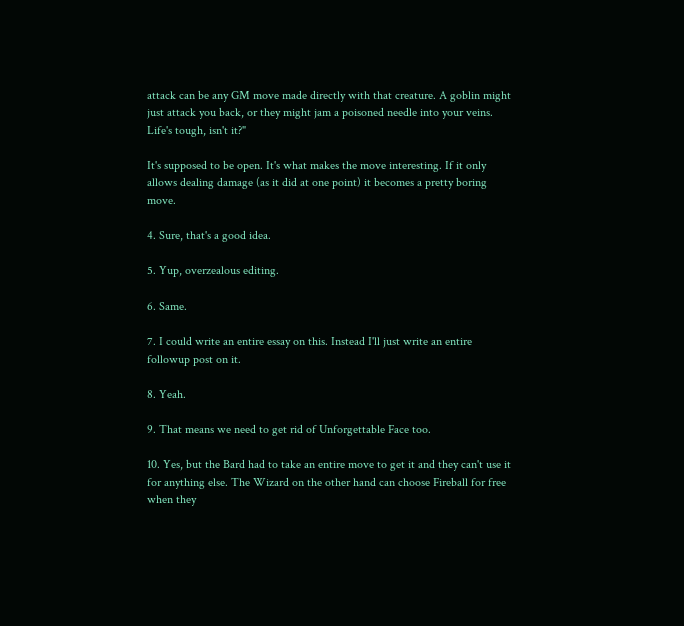attack can be any GM move made directly with that creature. A goblin might just attack you back, or they might jam a poisoned needle into your veins. Life's tough, isn't it?"

It's supposed to be open. It's what makes the move interesting. If it only allows dealing damage (as it did at one point) it becomes a pretty boring move.

4. Sure, that's a good idea.

5. Yup, overzealous editing.

6. Same.

7. I could write an entire essay on this. Instead I'll just write an entire followup post on it.

8. Yeah.

9. That means we need to get rid of Unforgettable Face too.

10. Yes, but the Bard had to take an entire move to get it and they can't use it for anything else. The Wizard on the other hand can choose Fireball for free when they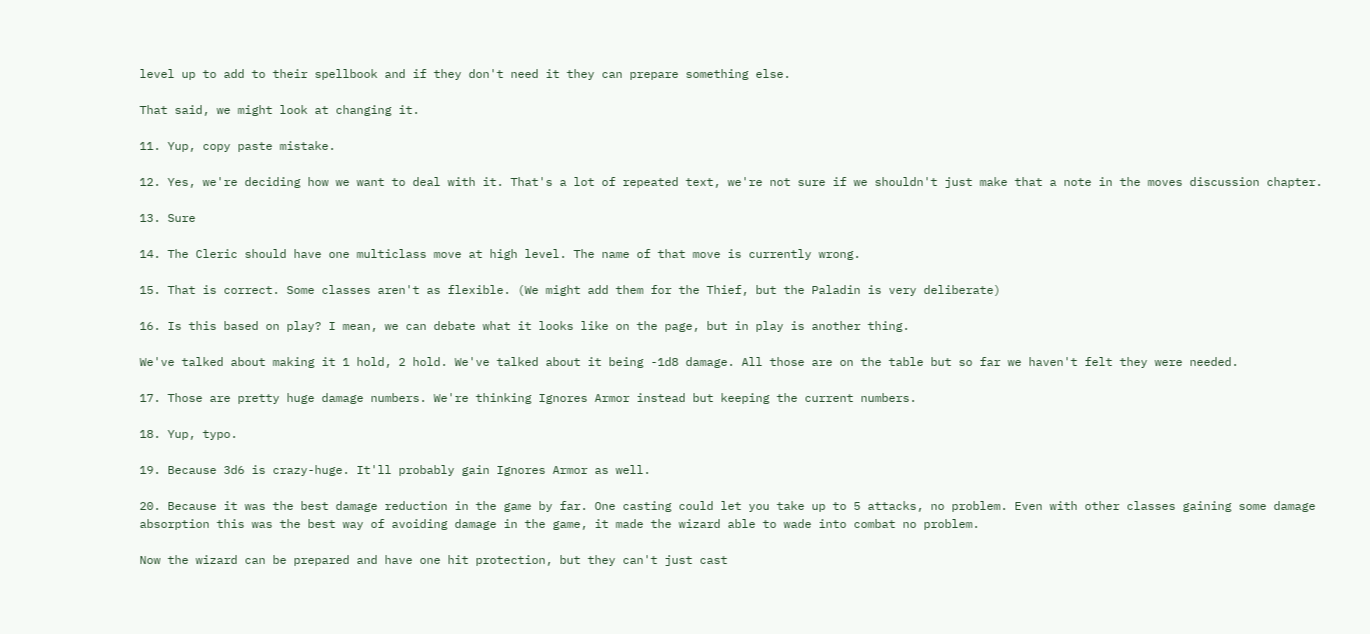level up to add to their spellbook and if they don't need it they can prepare something else.

That said, we might look at changing it.

11. Yup, copy paste mistake.

12. Yes, we're deciding how we want to deal with it. That's a lot of repeated text, we're not sure if we shouldn't just make that a note in the moves discussion chapter.

13. Sure

14. The Cleric should have one multiclass move at high level. The name of that move is currently wrong.

15. That is correct. Some classes aren't as flexible. (We might add them for the Thief, but the Paladin is very deliberate)

16. Is this based on play? I mean, we can debate what it looks like on the page, but in play is another thing.

We've talked about making it 1 hold, 2 hold. We've talked about it being -1d8 damage. All those are on the table but so far we haven't felt they were needed.

17. Those are pretty huge damage numbers. We're thinking Ignores Armor instead but keeping the current numbers.

18. Yup, typo.

19. Because 3d6 is crazy-huge. It'll probably gain Ignores Armor as well.

20. Because it was the best damage reduction in the game by far. One casting could let you take up to 5 attacks, no problem. Even with other classes gaining some damage absorption this was the best way of avoiding damage in the game, it made the wizard able to wade into combat no problem.

Now the wizard can be prepared and have one hit protection, but they can't just cast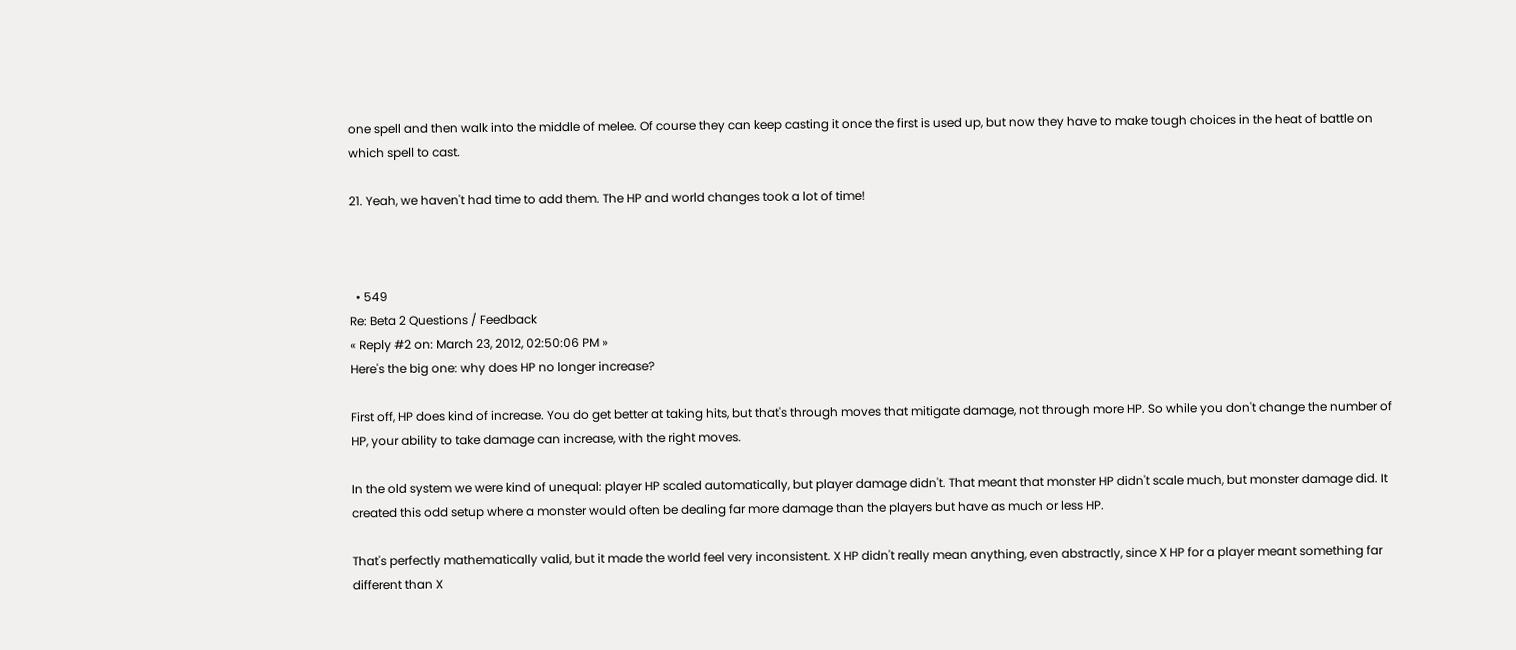one spell and then walk into the middle of melee. Of course they can keep casting it once the first is used up, but now they have to make tough choices in the heat of battle on which spell to cast.

21. Yeah, we haven't had time to add them. The HP and world changes took a lot of time!



  • 549
Re: Beta 2 Questions / Feedback
« Reply #2 on: March 23, 2012, 02:50:06 PM »
Here's the big one: why does HP no longer increase?

First off, HP does kind of increase. You do get better at taking hits, but that's through moves that mitigate damage, not through more HP. So while you don't change the number of HP, your ability to take damage can increase, with the right moves.

In the old system we were kind of unequal: player HP scaled automatically, but player damage didn't. That meant that monster HP didn't scale much, but monster damage did. It created this odd setup where a monster would often be dealing far more damage than the players but have as much or less HP.

That's perfectly mathematically valid, but it made the world feel very inconsistent. X HP didn't really mean anything, even abstractly, since X HP for a player meant something far different than X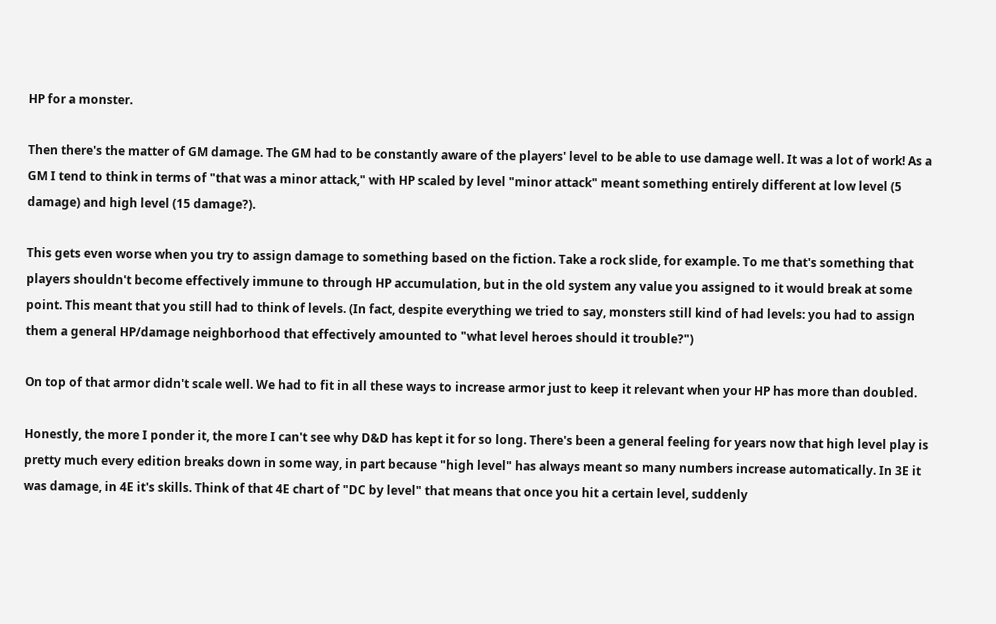HP for a monster.

Then there's the matter of GM damage. The GM had to be constantly aware of the players' level to be able to use damage well. It was a lot of work! As a GM I tend to think in terms of "that was a minor attack," with HP scaled by level "minor attack" meant something entirely different at low level (5 damage) and high level (15 damage?).

This gets even worse when you try to assign damage to something based on the fiction. Take a rock slide, for example. To me that's something that players shouldn't become effectively immune to through HP accumulation, but in the old system any value you assigned to it would break at some point. This meant that you still had to think of levels. (In fact, despite everything we tried to say, monsters still kind of had levels: you had to assign them a general HP/damage neighborhood that effectively amounted to "what level heroes should it trouble?")

On top of that armor didn't scale well. We had to fit in all these ways to increase armor just to keep it relevant when your HP has more than doubled.

Honestly, the more I ponder it, the more I can't see why D&D has kept it for so long. There's been a general feeling for years now that high level play is pretty much every edition breaks down in some way, in part because "high level" has always meant so many numbers increase automatically. In 3E it was damage, in 4E it's skills. Think of that 4E chart of "DC by level" that means that once you hit a certain level, suddenly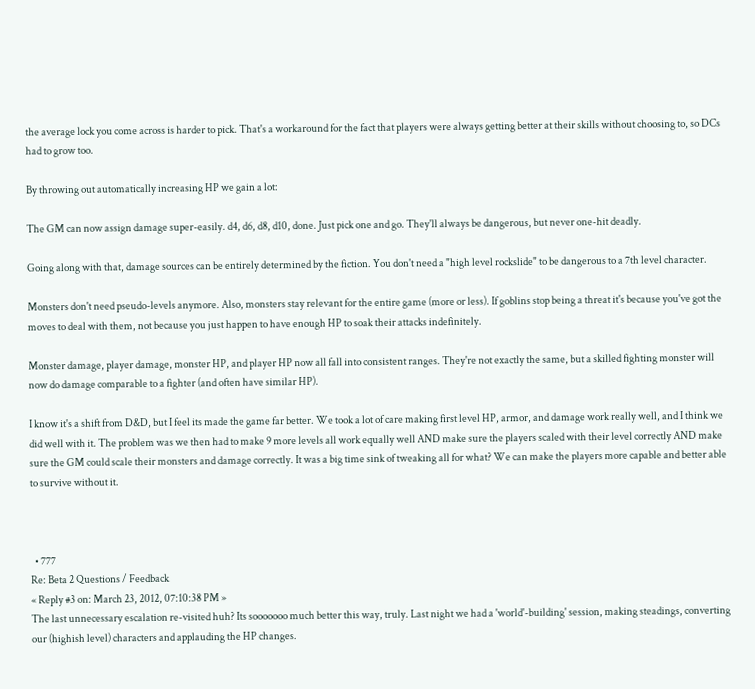the average lock you come across is harder to pick. That's a workaround for the fact that players were always getting better at their skills without choosing to, so DCs had to grow too.

By throwing out automatically increasing HP we gain a lot:

The GM can now assign damage super-easily. d4, d6, d8, d10, done. Just pick one and go. They'll always be dangerous, but never one-hit deadly.

Going along with that, damage sources can be entirely determined by the fiction. You don't need a "high level rockslide" to be dangerous to a 7th level character.

Monsters don't need pseudo-levels anymore. Also, monsters stay relevant for the entire game (more or less). If goblins stop being a threat it's because you've got the moves to deal with them, not because you just happen to have enough HP to soak their attacks indefinitely.

Monster damage, player damage, monster HP, and player HP now all fall into consistent ranges. They're not exactly the same, but a skilled fighting monster will now do damage comparable to a fighter (and often have similar HP).

I know it's a shift from D&D, but I feel its made the game far better. We took a lot of care making first level HP, armor, and damage work really well, and I think we did well with it. The problem was we then had to make 9 more levels all work equally well AND make sure the players scaled with their level correctly AND make sure the GM could scale their monsters and damage correctly. It was a big time sink of tweaking all for what? We can make the players more capable and better able to survive without it.



  • 777
Re: Beta 2 Questions / Feedback
« Reply #3 on: March 23, 2012, 07:10:38 PM »
The last unnecessary escalation re-visited huh? Its sooooooo much better this way, truly. Last night we had a 'world'-building' session, making steadings, converting our (highish level) characters and applauding the HP changes.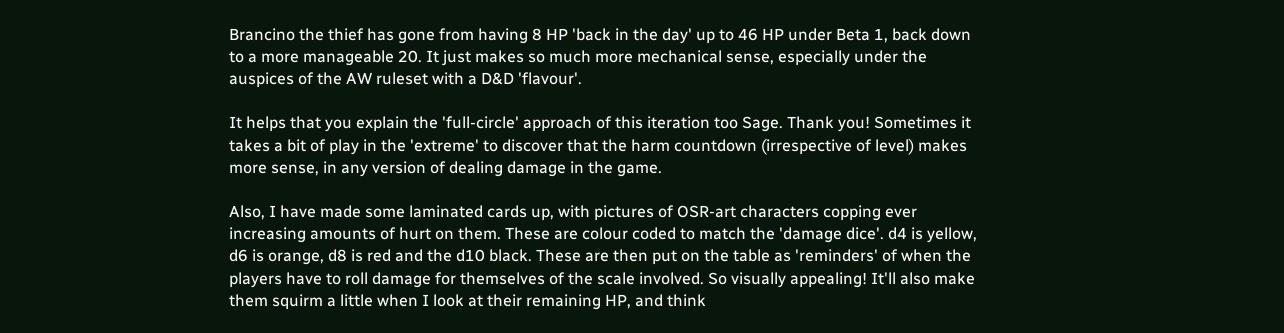Brancino the thief has gone from having 8 HP 'back in the day' up to 46 HP under Beta 1, back down to a more manageable 20. It just makes so much more mechanical sense, especially under the auspices of the AW ruleset with a D&D 'flavour'.

It helps that you explain the 'full-circle' approach of this iteration too Sage. Thank you! Sometimes it takes a bit of play in the 'extreme' to discover that the harm countdown (irrespective of level) makes more sense, in any version of dealing damage in the game.

Also, I have made some laminated cards up, with pictures of OSR-art characters copping ever increasing amounts of hurt on them. These are colour coded to match the 'damage dice'. d4 is yellow, d6 is orange, d8 is red and the d10 black. These are then put on the table as 'reminders' of when the players have to roll damage for themselves of the scale involved. So visually appealing! It'll also make them squirm a little when I look at their remaining HP, and think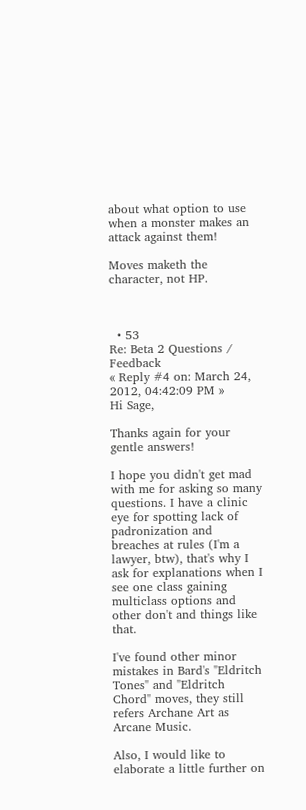about what option to use when a monster makes an attack against them!

Moves maketh the character, not HP.



  • 53
Re: Beta 2 Questions / Feedback
« Reply #4 on: March 24, 2012, 04:42:09 PM »
Hi Sage,

Thanks again for your gentle answers!

I hope you didn't get mad with me for asking so many questions. I have a clinic eye for spotting lack of padronization and breaches at rules (I'm a lawyer, btw), that's why I ask for explanations when I see one class gaining multiclass options and other don't and things like that.

I've found other minor mistakes in Bard's "Eldritch Tones" and "Eldritch Chord" moves, they still refers Archane Art as Arcane Music.

Also, I would like to elaborate a little further on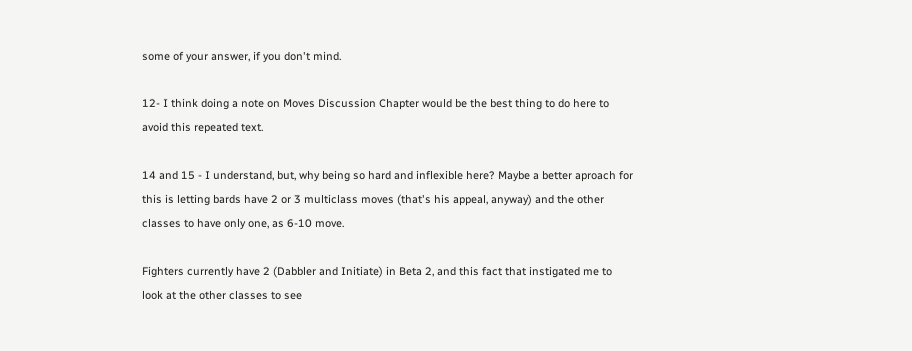some of your answer, if you don't mind.

12- I think doing a note on Moves Discussion Chapter would be the best thing to do here to avoid this repeated text.

14 and 15 - I understand, but, why being so hard and inflexible here? Maybe a better aproach for this is letting bards have 2 or 3 multiclass moves (that's his appeal, anyway) and the other classes to have only one, as 6-10 move.

Fighters currently have 2 (Dabbler and Initiate) in Beta 2, and this fact that instigated me to look at the other classes to see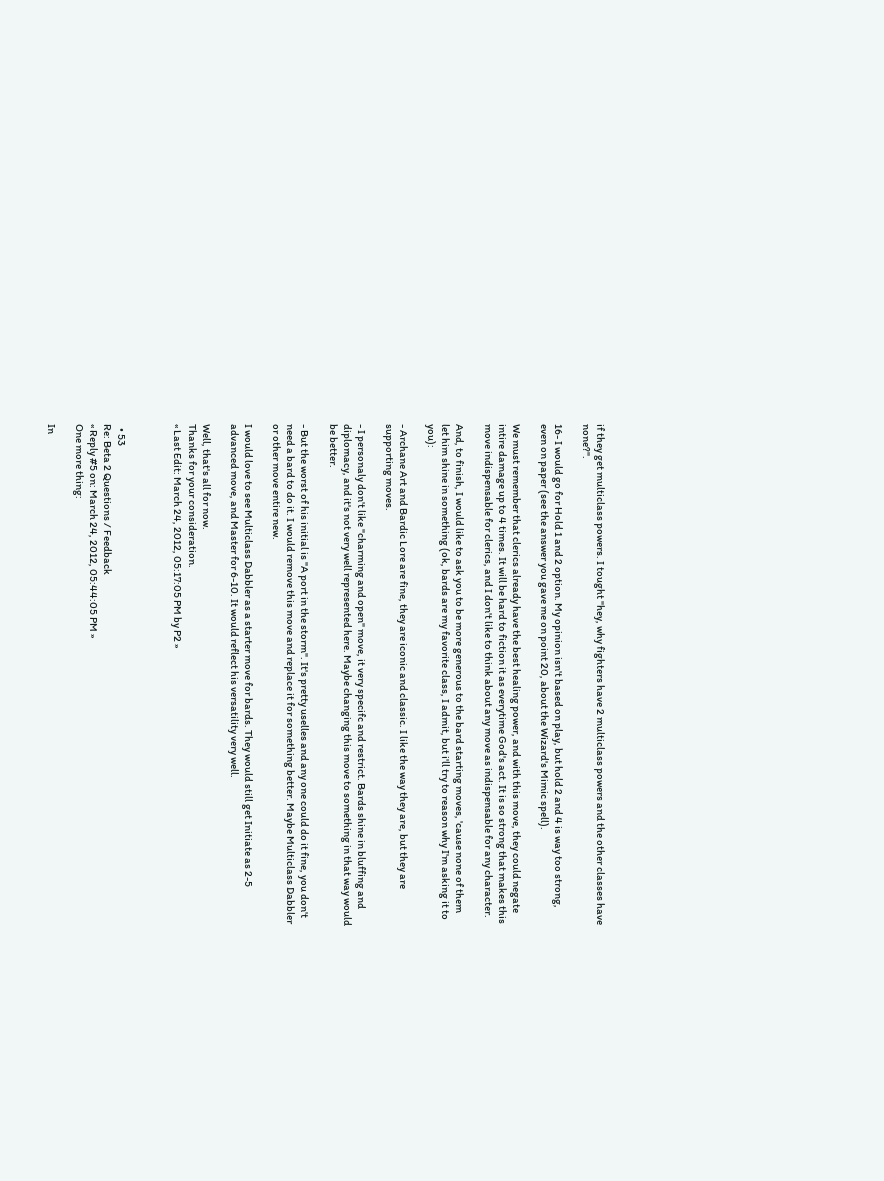if they get multiclass powers. I tought "hey, why fighters have 2 multiclass powers and the other classes have none?".

16- I would go for Hold 1 and 2 option. My opinion isn't based on play, but hold 2 and 4 is way too strong, even on paper (see the answer you gave me on point 20, about the Wizard's Mimic spell).

We must remember that clerics already have the best healing power, and with this move, they could negate intire damage up to 4 times. It will be hard to fiction it as everytime God's act. It is so strong that makes this move indispensable for clerics, and I don't like to think about any move as indispensable for any character.

And, to finish, I would like to ask you to be more generous to the bard starting moves, 'cause none of them let him shine in something (ok, bards are my favorite class, I admit, but i'll try to reason why I'm asking it to you):

- Archane Art and Bardic Lore are fine, they are iconic and classic. I like the way they are, but they are supporting moves.

- I personaly don't like "charming and open" move, it very specifc and restrict. Bards shine in bluffing and diplomacy, and it's not very well represented here. Maybe changing this move to something in that way would be better.

- But the worst of his initial is "A port in the storm". It's pretty uselles and any one could do it fine, you don't need a bard to do it. I would remove this move and replace it for something better. Maybe Multiclass Dabbler or other move entire new.

I would love to see Multiclass Dabbler as a starter move for bards. They would still get Initiate as 2-5 advanced move, and Master for 6-10. It would reflect his versatility very well.

Well, that's all for now.
Thanks for your consideration.
« Last Edit: March 24, 2012, 05:17:05 PM by P2 »



  • 53
Re: Beta 2 Questions / Feedback
« Reply #5 on: March 24, 2012, 05:44:05 PM »
One more thing:

In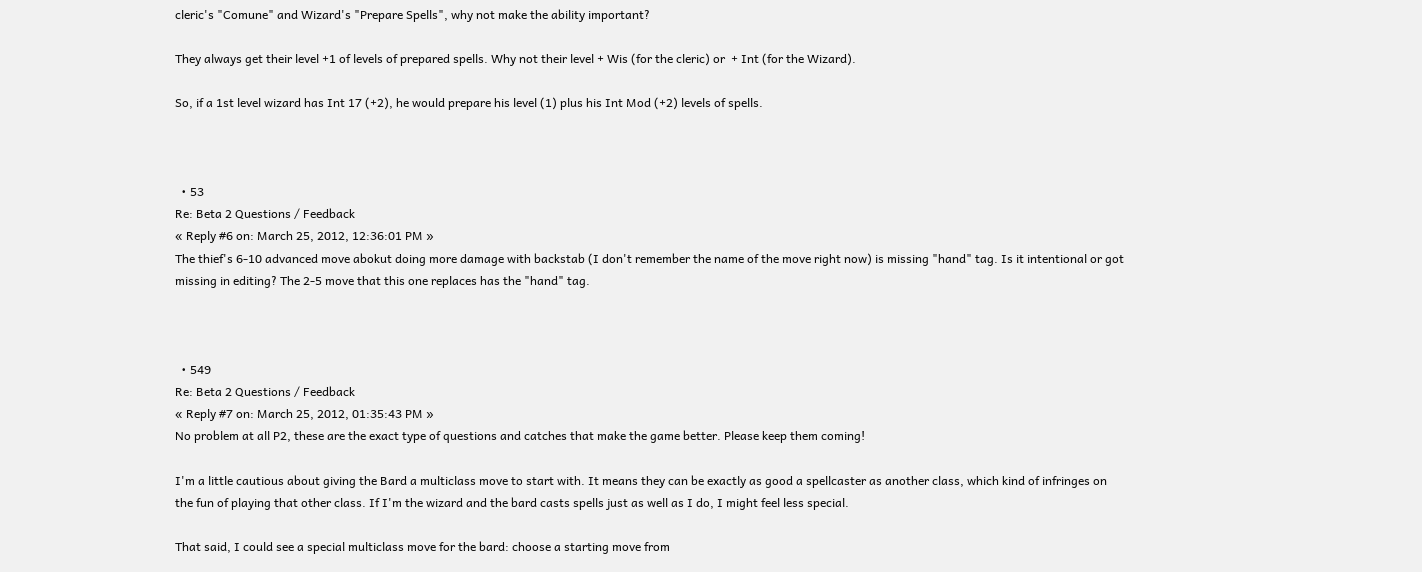cleric's "Comune" and Wizard's "Prepare Spells", why not make the ability important?

They always get their level +1 of levels of prepared spells. Why not their level + Wis (for the cleric) or  + Int (for the Wizard).

So, if a 1st level wizard has Int 17 (+2), he would prepare his level (1) plus his Int Mod (+2) levels of spells.



  • 53
Re: Beta 2 Questions / Feedback
« Reply #6 on: March 25, 2012, 12:36:01 PM »
The thief's 6-10 advanced move abokut doing more damage with backstab (I don't remember the name of the move right now) is missing "hand" tag. Is it intentional or got missing in editing? The 2-5 move that this one replaces has the "hand" tag.



  • 549
Re: Beta 2 Questions / Feedback
« Reply #7 on: March 25, 2012, 01:35:43 PM »
No problem at all P2, these are the exact type of questions and catches that make the game better. Please keep them coming!

I'm a little cautious about giving the Bard a multiclass move to start with. It means they can be exactly as good a spellcaster as another class, which kind of infringes on the fun of playing that other class. If I'm the wizard and the bard casts spells just as well as I do, I might feel less special.

That said, I could see a special multiclass move for the bard: choose a starting move from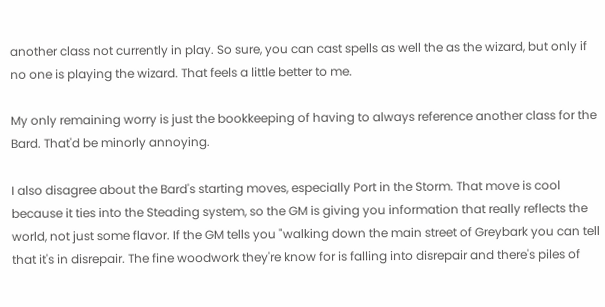another class not currently in play. So sure, you can cast spells as well the as the wizard, but only if no one is playing the wizard. That feels a little better to me.

My only remaining worry is just the bookkeeping of having to always reference another class for the Bard. That'd be minorly annoying.

I also disagree about the Bard's starting moves, especially Port in the Storm. That move is cool because it ties into the Steading system, so the GM is giving you information that really reflects the world, not just some flavor. If the GM tells you "walking down the main street of Greybark you can tell that it's in disrepair. The fine woodwork they're know for is falling into disrepair and there's piles of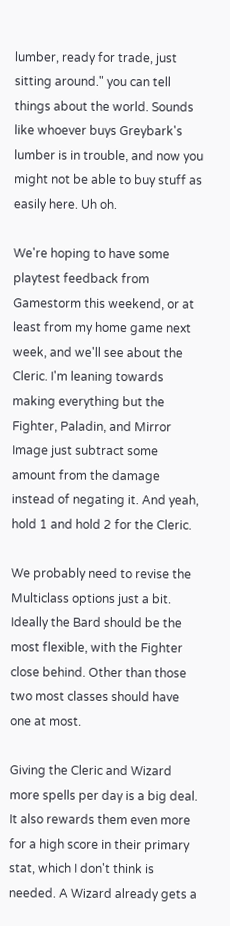lumber, ready for trade, just sitting around." you can tell things about the world. Sounds like whoever buys Greybark's lumber is in trouble, and now you might not be able to buy stuff as easily here. Uh oh.

We're hoping to have some playtest feedback from Gamestorm this weekend, or at least from my home game next week, and we'll see about the Cleric. I'm leaning towards making everything but the Fighter, Paladin, and Mirror Image just subtract some amount from the damage instead of negating it. And yeah, hold 1 and hold 2 for the Cleric.

We probably need to revise the Multiclass options just a bit. Ideally the Bard should be the most flexible, with the Fighter close behind. Other than those two most classes should have one at most.

Giving the Cleric and Wizard more spells per day is a big deal. It also rewards them even more for a high score in their primary stat, which I don't think is needed. A Wizard already gets a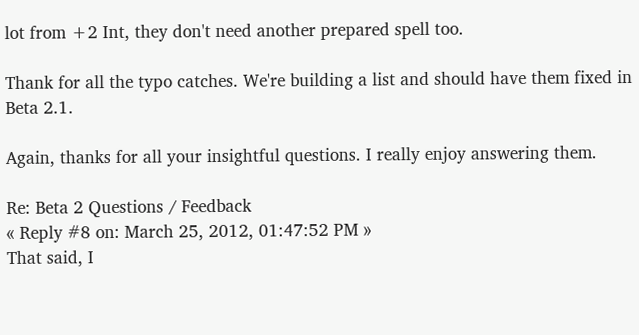lot from +2 Int, they don't need another prepared spell too.

Thank for all the typo catches. We're building a list and should have them fixed in Beta 2.1.

Again, thanks for all your insightful questions. I really enjoy answering them.

Re: Beta 2 Questions / Feedback
« Reply #8 on: March 25, 2012, 01:47:52 PM »
That said, I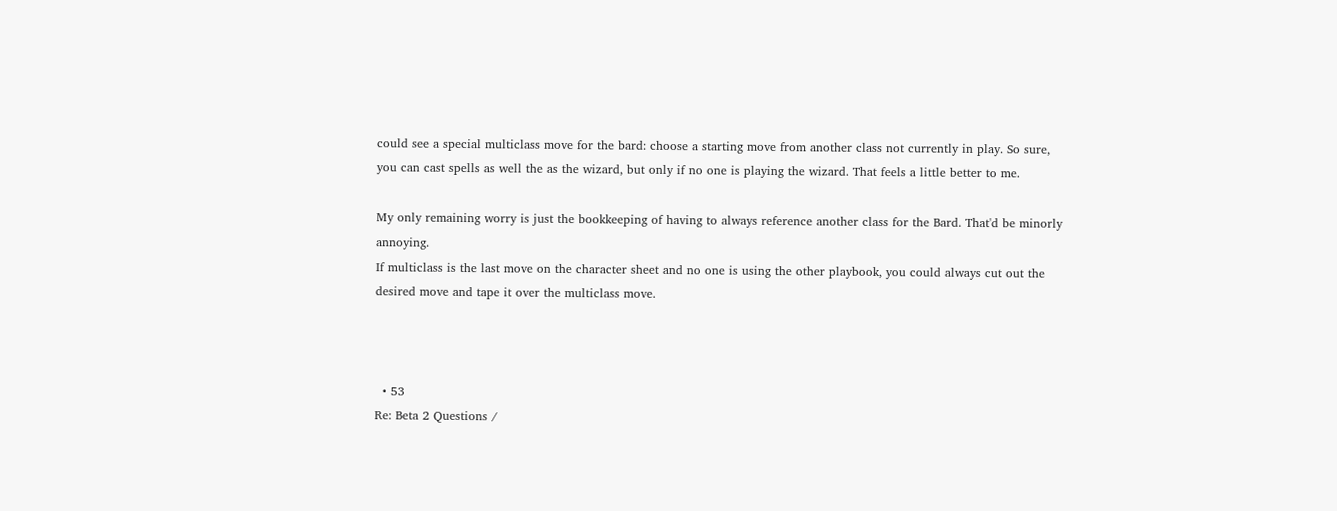could see a special multiclass move for the bard: choose a starting move from another class not currently in play. So sure, you can cast spells as well the as the wizard, but only if no one is playing the wizard. That feels a little better to me.

My only remaining worry is just the bookkeeping of having to always reference another class for the Bard. That'd be minorly annoying.
If multiclass is the last move on the character sheet and no one is using the other playbook, you could always cut out the desired move and tape it over the multiclass move.



  • 53
Re: Beta 2 Questions /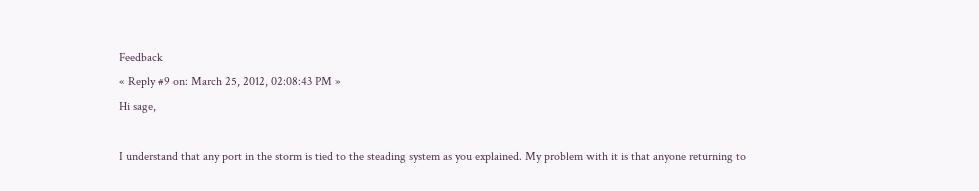Feedback
« Reply #9 on: March 25, 2012, 02:08:43 PM »
Hi sage,

I understand that any port in the storm is tied to the steading system as you explained. My problem with it is that anyone returning to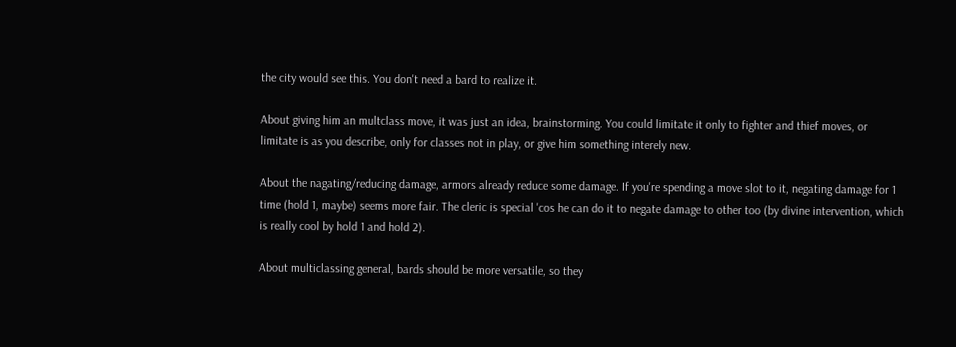the city would see this. You don't need a bard to realize it.

About giving him an multclass move, it was just an idea, brainstorming. You could limitate it only to fighter and thief moves, or limitate is as you describe, only for classes not in play, or give him something interely new.

About the nagating/reducing damage, armors already reduce some damage. If you're spending a move slot to it, negating damage for 1 time (hold 1, maybe) seems more fair. The cleric is special 'cos he can do it to negate damage to other too (by divine intervention, which is really cool by hold 1 and hold 2).

About multiclassing general, bards should be more versatile, so they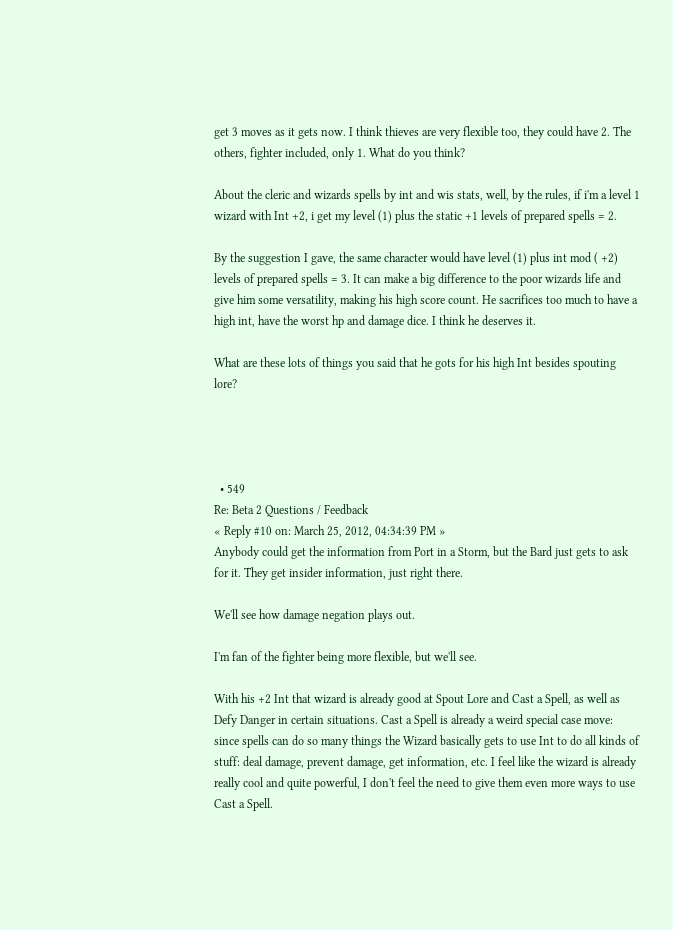get 3 moves as it gets now. I think thieves are very flexible too, they could have 2. The others, fighter included, only 1. What do you think?

About the cleric and wizards spells by int and wis stats, well, by the rules, if i'm a level 1 wizard with Int +2, i get my level (1) plus the static +1 levels of prepared spells = 2.

By the suggestion I gave, the same character would have level (1) plus int mod ( +2) levels of prepared spells = 3. It can make a big difference to the poor wizards life and give him some versatility, making his high score count. He sacrifices too much to have a high int, have the worst hp and damage dice. I think he deserves it.

What are these lots of things you said that he gots for his high Int besides spouting lore?




  • 549
Re: Beta 2 Questions / Feedback
« Reply #10 on: March 25, 2012, 04:34:39 PM »
Anybody could get the information from Port in a Storm, but the Bard just gets to ask for it. They get insider information, just right there.

We'll see how damage negation plays out.

I'm fan of the fighter being more flexible, but we'll see.

With his +2 Int that wizard is already good at Spout Lore and Cast a Spell, as well as Defy Danger in certain situations. Cast a Spell is already a weird special case move: since spells can do so many things the Wizard basically gets to use Int to do all kinds of stuff: deal damage, prevent damage, get information, etc. I feel like the wizard is already really cool and quite powerful, I don't feel the need to give them even more ways to use Cast a Spell.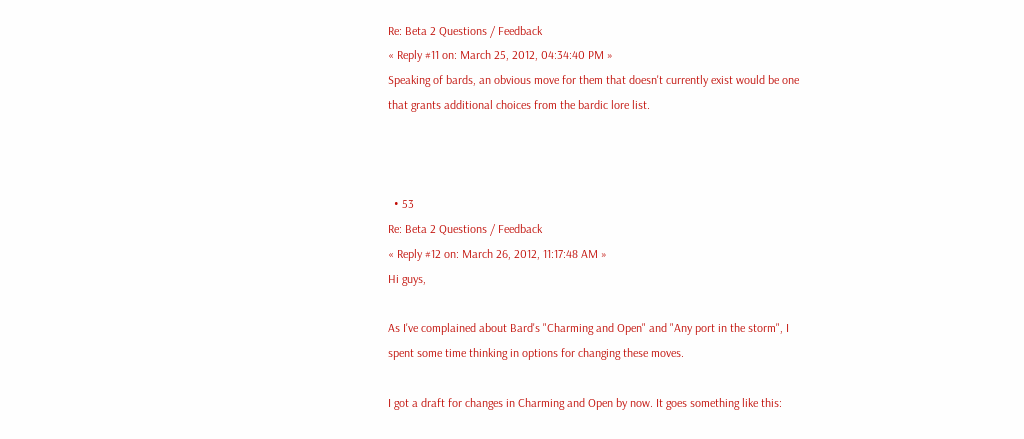Re: Beta 2 Questions / Feedback
« Reply #11 on: March 25, 2012, 04:34:40 PM »
Speaking of bards, an obvious move for them that doesn't currently exist would be one that grants additional choices from the bardic lore list.



  • 53
Re: Beta 2 Questions / Feedback
« Reply #12 on: March 26, 2012, 11:17:48 AM »
Hi guys,

As I've complained about Bard's "Charming and Open" and "Any port in the storm", I spent some time thinking in options for changing these moves.

I got a draft for changes in Charming and Open by now. It goes something like this: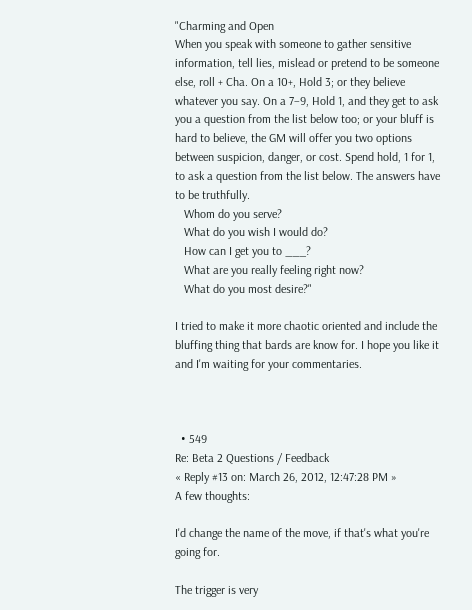"Charming and Open
When you speak with someone to gather sensitive information, tell lies, mislead or pretend to be someone else, roll + Cha. On a 10+, Hold 3; or they believe whatever you say. On a 7–9, Hold 1, and they get to ask you a question from the list below too; or your bluff is hard to believe, the GM will offer you two options between suspicion, danger, or cost. Spend hold, 1 for 1, to ask a question from the list below. The answers have to be truthfully.
   Whom do you serve?
   What do you wish I would do?
   How can I get you to ___?
   What are you really feeling right now?
   What do you most desire?"

I tried to make it more chaotic oriented and include the bluffing thing that bards are know for. I hope you like it and I'm waiting for your commentaries.



  • 549
Re: Beta 2 Questions / Feedback
« Reply #13 on: March 26, 2012, 12:47:28 PM »
A few thoughts:

I'd change the name of the move, if that's what you're going for.

The trigger is very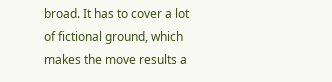broad. It has to cover a lot of fictional ground, which makes the move results a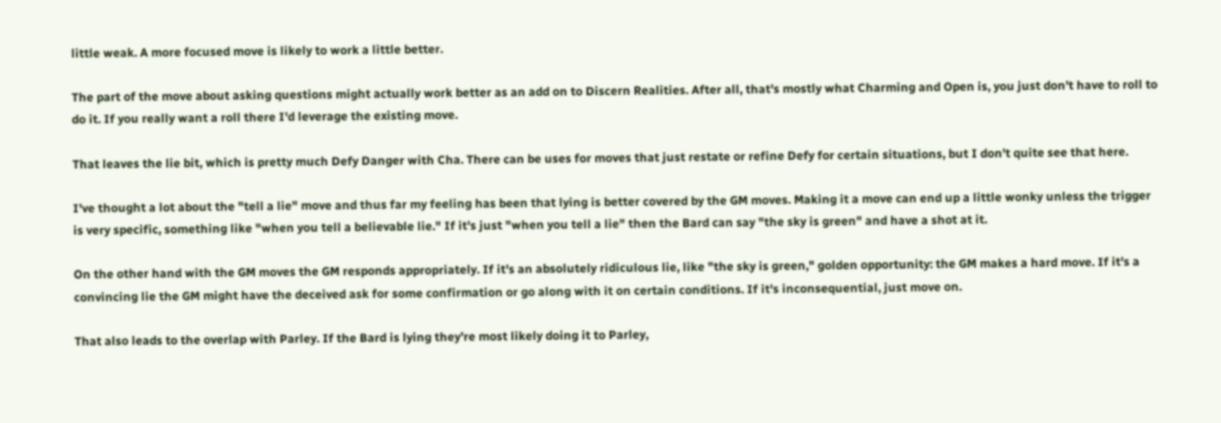little weak. A more focused move is likely to work a little better.

The part of the move about asking questions might actually work better as an add on to Discern Realities. After all, that's mostly what Charming and Open is, you just don't have to roll to do it. If you really want a roll there I'd leverage the existing move.

That leaves the lie bit, which is pretty much Defy Danger with Cha. There can be uses for moves that just restate or refine Defy for certain situations, but I don't quite see that here.

I've thought a lot about the "tell a lie" move and thus far my feeling has been that lying is better covered by the GM moves. Making it a move can end up a little wonky unless the trigger is very specific, something like "when you tell a believable lie." If it's just "when you tell a lie" then the Bard can say "the sky is green" and have a shot at it.

On the other hand with the GM moves the GM responds appropriately. If it's an absolutely ridiculous lie, like "the sky is green," golden opportunity: the GM makes a hard move. If it's a convincing lie the GM might have the deceived ask for some confirmation or go along with it on certain conditions. If it's inconsequential, just move on.

That also leads to the overlap with Parley. If the Bard is lying they're most likely doing it to Parley,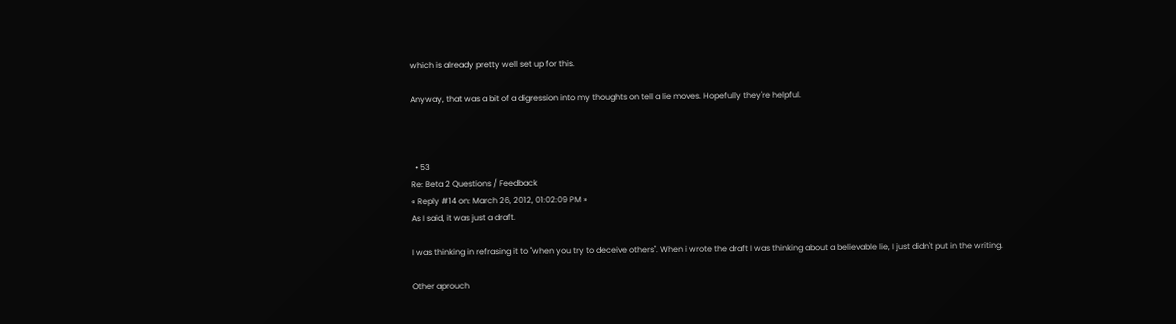which is already pretty well set up for this.

Anyway, that was a bit of a digression into my thoughts on tell a lie moves. Hopefully they're helpful.



  • 53
Re: Beta 2 Questions / Feedback
« Reply #14 on: March 26, 2012, 01:02:09 PM »
As I said, it was just a draft.

I was thinking in refrasing it to "when you try to deceive others". When i wrote the draft I was thinking about a believable lie, I just didn't put in the writing.

Other aprouch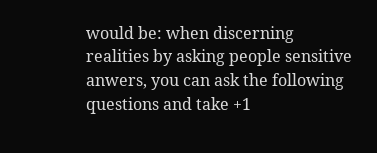would be: when discerning realities by asking people sensitive anwers, you can ask the following questions and take +1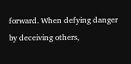forward. When defying danger by deceiving others,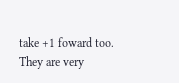take +1 foward too. They are very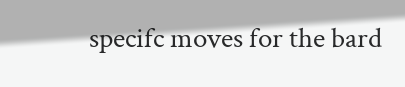specifc moves for the bard